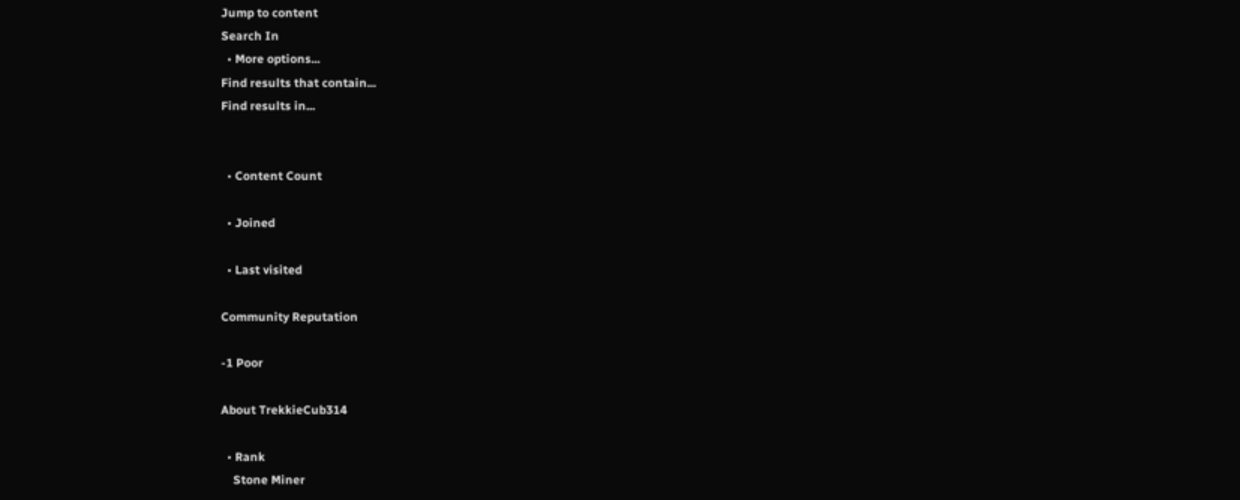Jump to content
Search In
  • More options...
Find results that contain...
Find results in...


  • Content Count

  • Joined

  • Last visited

Community Reputation

-1 Poor

About TrekkieCub314

  • Rank
    Stone Miner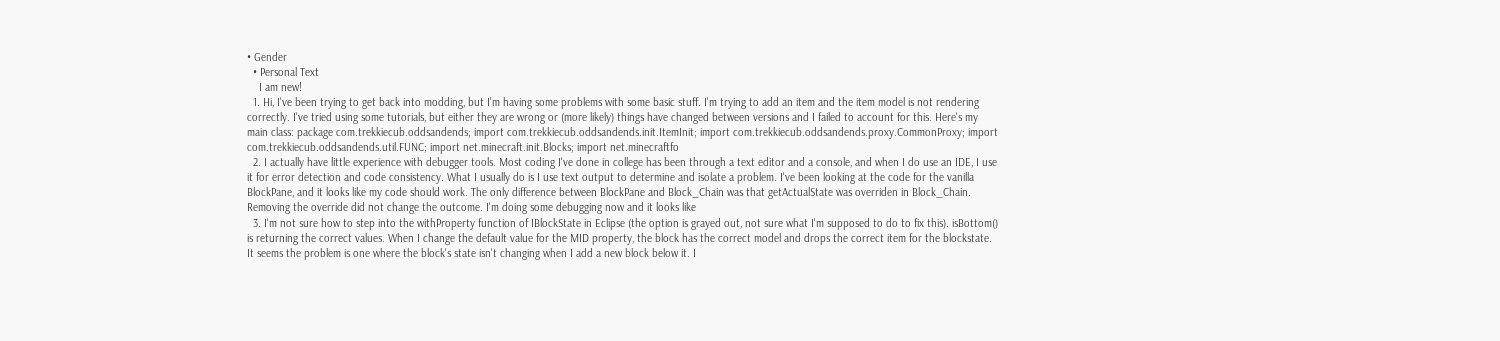• Gender
  • Personal Text
    I am new!
  1. Hi, I've been trying to get back into modding, but I'm having some problems with some basic stuff. I'm trying to add an item and the item model is not rendering correctly. I've tried using some tutorials, but either they are wrong or (more likely) things have changed between versions and I failed to account for this. Here's my main class: package com.trekkiecub.oddsandends; import com.trekkiecub.oddsandends.init.ItemInit; import com.trekkiecub.oddsandends.proxy.CommonProxy; import com.trekkiecub.oddsandends.util.FUNC; import net.minecraft.init.Blocks; import net.minecraftfo
  2. I actually have little experience with debugger tools. Most coding I've done in college has been through a text editor and a console, and when I do use an IDE, I use it for error detection and code consistency. What I usually do is I use text output to determine and isolate a problem. I've been looking at the code for the vanilla BlockPane, and it looks like my code should work. The only difference between BlockPane and Block_Chain was that getActualState was overriden in Block_Chain. Removing the override did not change the outcome. I'm doing some debugging now and it looks like
  3. I'm not sure how to step into the withProperty function of IBlockState in Eclipse (the option is grayed out, not sure what I'm supposed to do to fix this). isBottom() is returning the correct values. When I change the default value for the MID property, the block has the correct model and drops the correct item for the blockstate. It seems the problem is one where the block's state isn't changing when I add a new block below it. I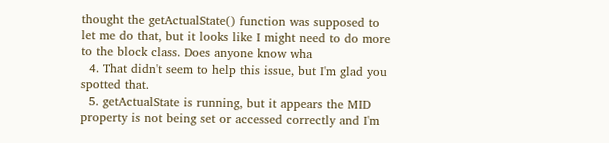thought the getActualState() function was supposed to let me do that, but it looks like I might need to do more to the block class. Does anyone know wha
  4. That didn't seem to help this issue, but I'm glad you spotted that.
  5. getActualState is running, but it appears the MID property is not being set or accessed correctly and I'm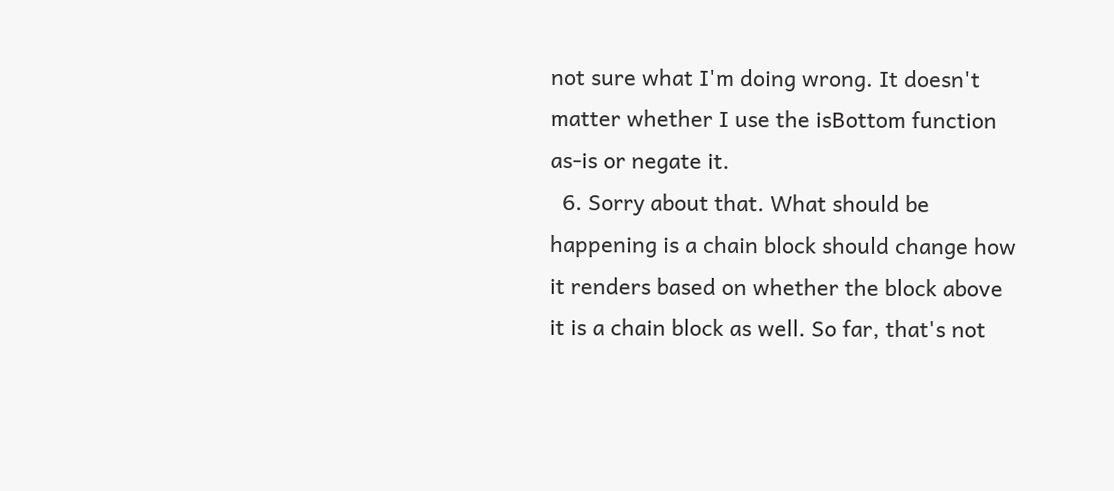not sure what I'm doing wrong. It doesn't matter whether I use the isBottom function as-is or negate it.
  6. Sorry about that. What should be happening is a chain block should change how it renders based on whether the block above it is a chain block as well. So far, that's not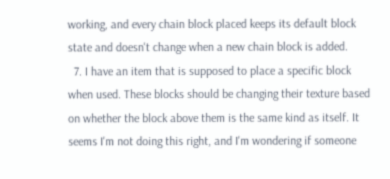working, and every chain block placed keeps its default block state and doesn't change when a new chain block is added.
  7. I have an item that is supposed to place a specific block when used. These blocks should be changing their texture based on whether the block above them is the same kind as itself. It seems I'm not doing this right, and I'm wondering if someone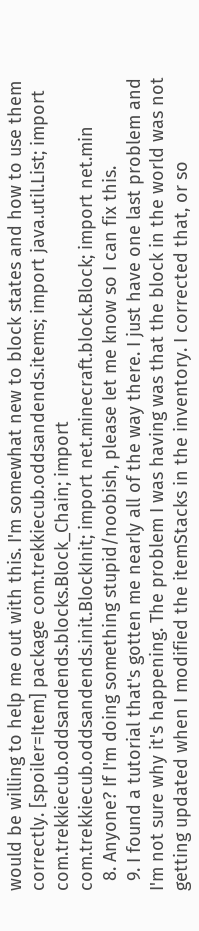would be willing to help me out with this. I'm somewhat new to block states and how to use them correctly. [spoiler=Item] package com.trekkiecub.oddsandends.items; import java.util.List; import com.trekkiecub.oddsandends.blocks.Block_Chain; import com.trekkiecub.oddsandends.init.BlockInit; import net.minecraft.block.Block; import net.min
  8. Anyone? If I'm doing something stupid/noobish, please let me know so I can fix this.
  9. I found a tutorial that's gotten me nearly all of the way there. I just have one last problem and I'm not sure why it's happening. The problem I was having was that the block in the world was not getting updated when I modified the itemStacks in the inventory. I corrected that, or so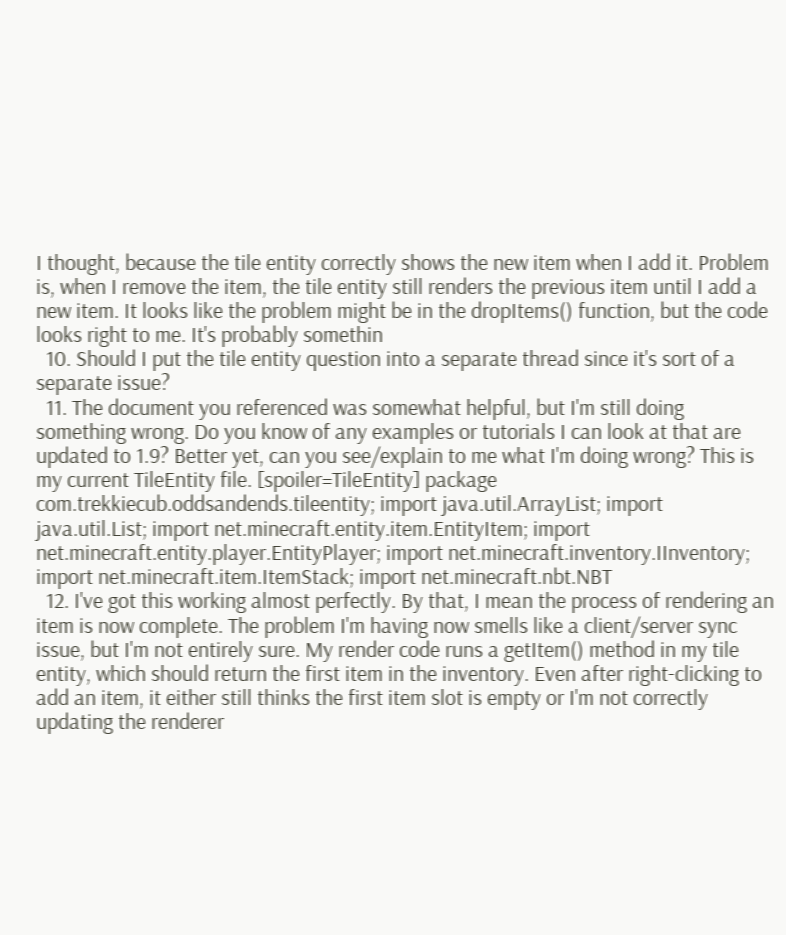I thought, because the tile entity correctly shows the new item when I add it. Problem is, when I remove the item, the tile entity still renders the previous item until I add a new item. It looks like the problem might be in the dropItems() function, but the code looks right to me. It's probably somethin
  10. Should I put the tile entity question into a separate thread since it's sort of a separate issue?
  11. The document you referenced was somewhat helpful, but I'm still doing something wrong. Do you know of any examples or tutorials I can look at that are updated to 1.9? Better yet, can you see/explain to me what I'm doing wrong? This is my current TileEntity file. [spoiler=TileEntity] package com.trekkiecub.oddsandends.tileentity; import java.util.ArrayList; import java.util.List; import net.minecraft.entity.item.EntityItem; import net.minecraft.entity.player.EntityPlayer; import net.minecraft.inventory.IInventory; import net.minecraft.item.ItemStack; import net.minecraft.nbt.NBT
  12. I've got this working almost perfectly. By that, I mean the process of rendering an item is now complete. The problem I'm having now smells like a client/server sync issue, but I'm not entirely sure. My render code runs a getItem() method in my tile entity, which should return the first item in the inventory. Even after right-clicking to add an item, it either still thinks the first item slot is empty or I'm not correctly updating the renderer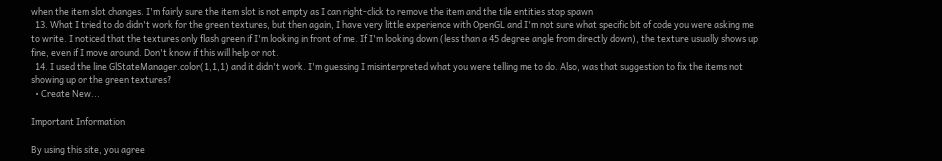when the item slot changes. I'm fairly sure the item slot is not empty as I can right-click to remove the item and the tile entities stop spawn
  13. What I tried to do didn't work for the green textures, but then again, I have very little experience with OpenGL and I'm not sure what specific bit of code you were asking me to write. I noticed that the textures only flash green if I'm looking in front of me. If I'm looking down (less than a 45 degree angle from directly down), the texture usually shows up fine, even if I move around. Don't know if this will help or not.
  14. I used the line GlStateManager.color(1,1,1) and it didn't work. I'm guessing I misinterpreted what you were telling me to do. Also, was that suggestion to fix the items not showing up or the green textures?
  • Create New...

Important Information

By using this site, you agree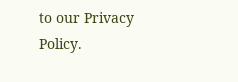to our Privacy Policy.